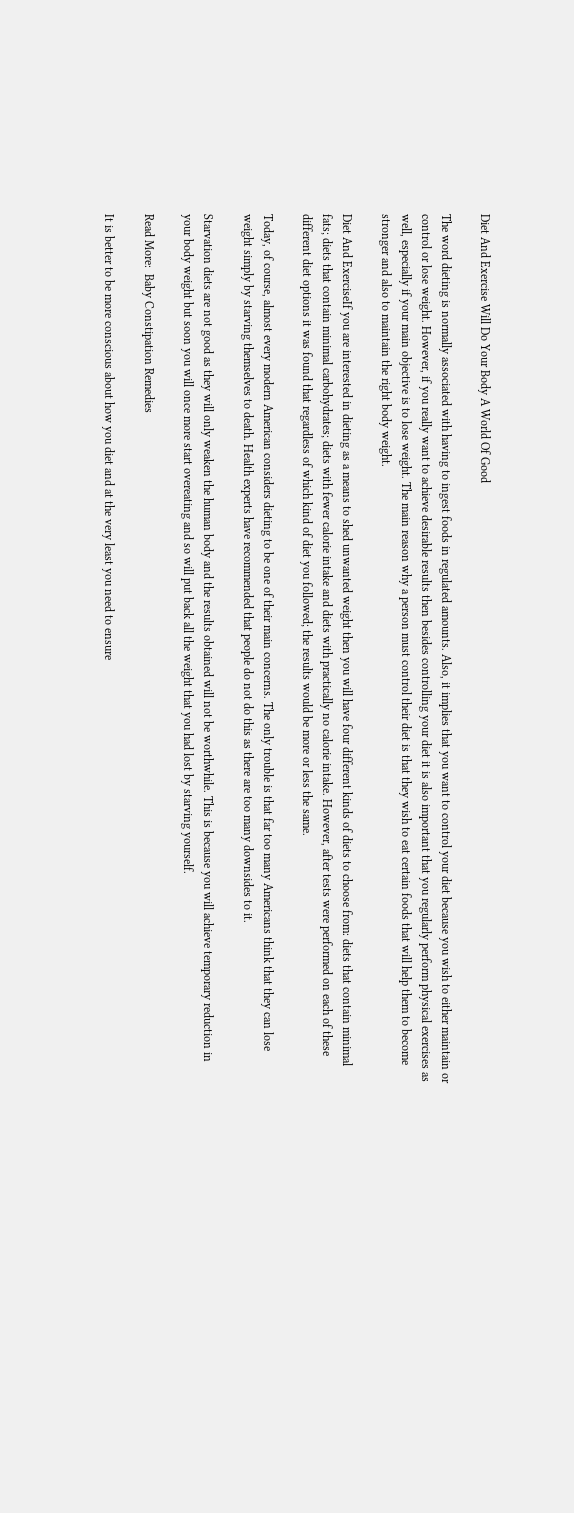Diet And Exercise Will Do Your Body A World Of Good

The word dieting is normally associated with having to ingest foods in regulated amounts. Also, it implies that you want to control your diet because you wish to either maintain or control or lose weight. However, if you really want to achieve desirable results then besides controlling your diet it is also important that you regularly perform physical exercises as well, especially if your main objective is to lose weight. The main reason why a person must control their diet is that they wish to eat certain foods that will help them to become stronger and also to maintain the right body weight.

Diet And ExerciseIf you are interested in dieting as a means to shed unwanted weight then you will have four different kinds of diets to choose from: diets that contain minimal fats; diets that contain minimal carbohydrates; diets with fewer calorie intake and diets with practically no calorie intake. However, after tests were performed on each of these different diet options it was found that regardless of which kind of diet you followed; the results would be more or less the same.

Today, of course, almost every modern American considers dieting to be one of their main concerns. The only trouble is that far too many Americans think that they can lose weight simply by starving themselves to death. Health experts have recommended that people do not do this as there are too many downsides to it.

Starvation diets are not good as they will only weaken the human body and the results obtained will not be worthwhile. This is because you will achieve temporary reduction in your body weight but soon you will once more start overeating and so will put back all the weight that you had lost by starving yourself.

Read More:  Baby Constipation Remedies

It is better to be more conscious about how you diet and at the very least you need to ensure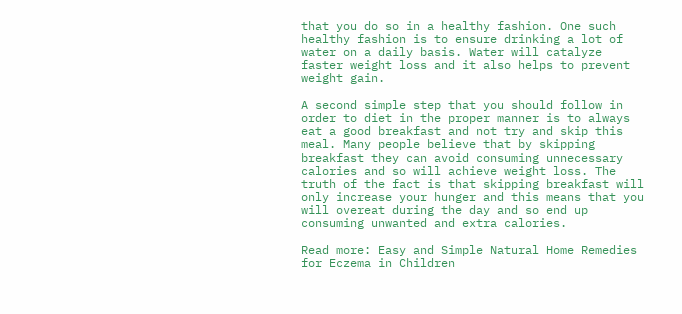that you do so in a healthy fashion. One such healthy fashion is to ensure drinking a lot of water on a daily basis. Water will catalyze faster weight loss and it also helps to prevent weight gain.

A second simple step that you should follow in order to diet in the proper manner is to always eat a good breakfast and not try and skip this meal. Many people believe that by skipping breakfast they can avoid consuming unnecessary calories and so will achieve weight loss. The truth of the fact is that skipping breakfast will only increase your hunger and this means that you will overeat during the day and so end up consuming unwanted and extra calories.

Read more: Easy and Simple Natural Home Remedies for Eczema in Children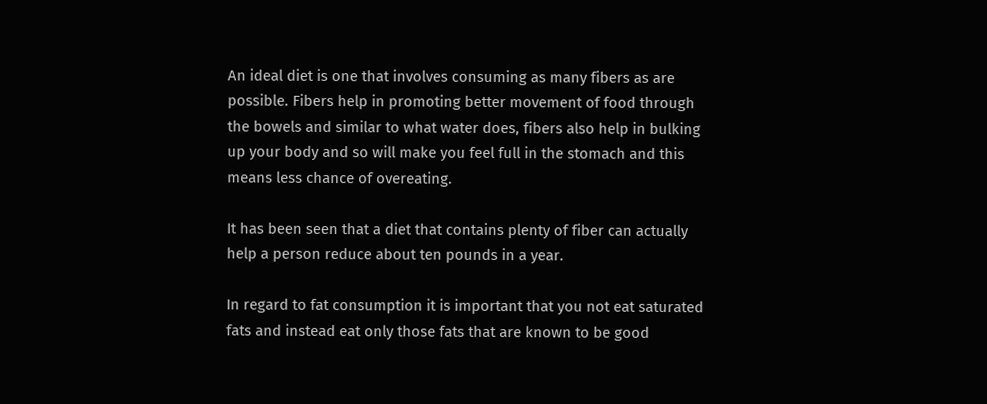An ideal diet is one that involves consuming as many fibers as are possible. Fibers help in promoting better movement of food through the bowels and similar to what water does, fibers also help in bulking up your body and so will make you feel full in the stomach and this means less chance of overeating.

It has been seen that a diet that contains plenty of fiber can actually help a person reduce about ten pounds in a year.

In regard to fat consumption it is important that you not eat saturated fats and instead eat only those fats that are known to be good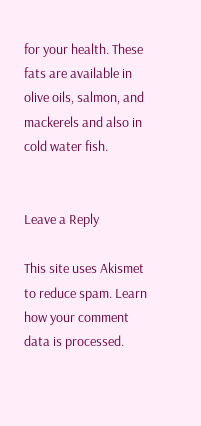for your health. These fats are available in olive oils, salmon, and mackerels and also in cold water fish.


Leave a Reply

This site uses Akismet to reduce spam. Learn how your comment data is processed.